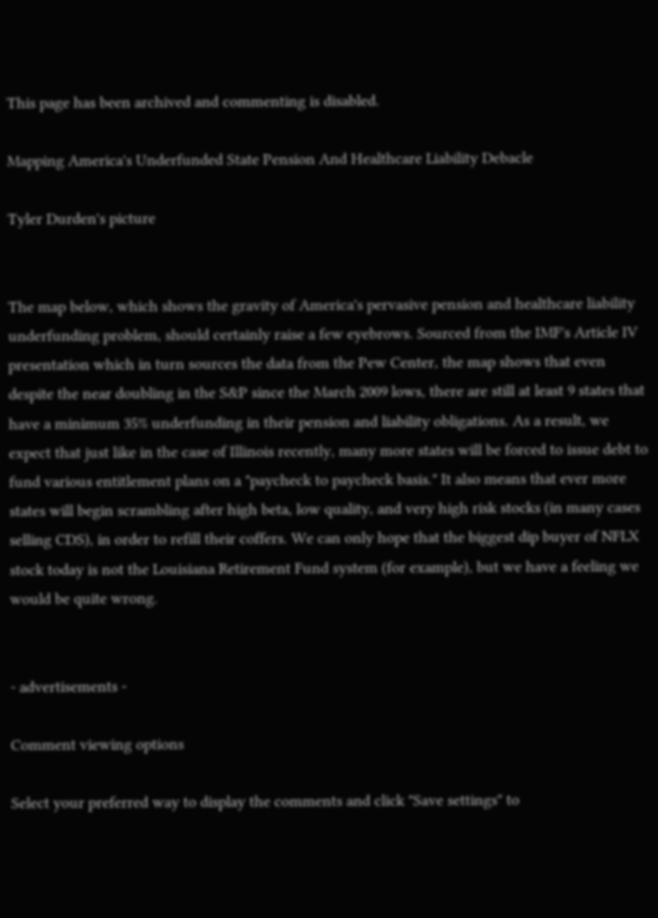This page has been archived and commenting is disabled.

Mapping America's Underfunded State Pension And Healthcare Liability Debacle

Tyler Durden's picture


The map below, which shows the gravity of America's pervasive pension and healthcare liability underfunding problem, should certainly raise a few eyebrows. Sourced from the IMF's Article IV presentation which in turn sources the data from the Pew Center, the map shows that even despite the near doubling in the S&P since the March 2009 lows, there are still at least 9 states that have a minimum 35% underfunding in their pension and liability obligations. As a result, we expect that just like in the case of Illinois recently, many more states will be forced to issue debt to fund various entitlement plans on a "paycheck to paycheck basis." It also means that ever more states will begin scrambling after high beta, low quality, and very high risk stocks (in many cases selling CDS), in order to refill their coffers. We can only hope that the biggest dip buyer of NFLX stock today is not the Louisiana Retirement Fund system (for example), but we have a feeling we would be quite wrong.


- advertisements -

Comment viewing options

Select your preferred way to display the comments and click "Save settings" to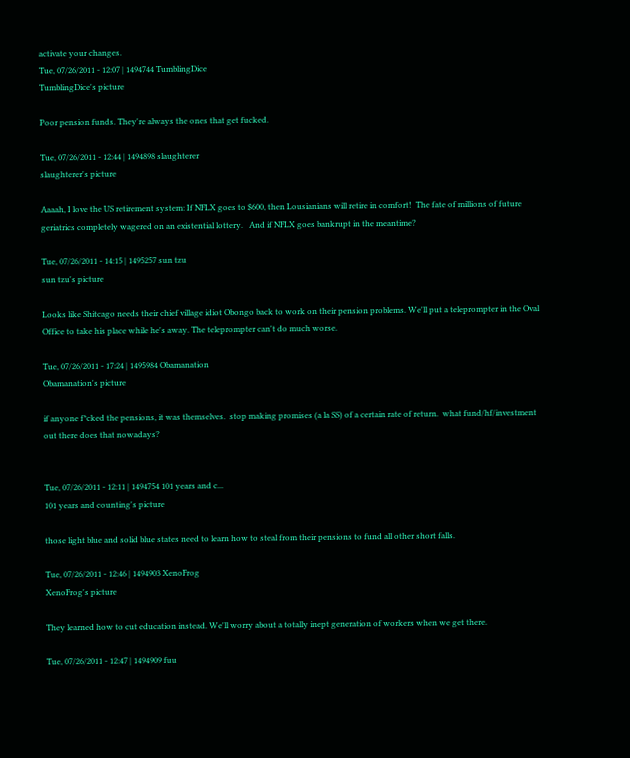activate your changes.
Tue, 07/26/2011 - 12:07 | 1494744 TumblingDice
TumblingDice's picture

Poor pension funds. They're always the ones that get fucked.

Tue, 07/26/2011 - 12:44 | 1494898 slaughterer
slaughterer's picture

Aaaah, I love the US retirement system: If NFLX goes to $600, then Lousianians will retire in comfort!  The fate of millions of future geriatrics completely wagered on an existential lottery.   And if NFLX goes bankrupt in the meantime?

Tue, 07/26/2011 - 14:15 | 1495257 sun tzu
sun tzu's picture

Looks like Shitcago needs their chief village idiot Obongo back to work on their pension problems. We'll put a teleprompter in the Oval Office to take his place while he's away. The teleprompter can't do much worse.

Tue, 07/26/2011 - 17:24 | 1495984 Obamanation
Obamanation's picture

if anyone f*cked the pensions, it was themselves.  stop making promises (a la SS) of a certain rate of return.  what fund/hf/investment out there does that nowadays?


Tue, 07/26/2011 - 12:11 | 1494754 101 years and c...
101 years and counting's picture

those light blue and solid blue states need to learn how to steal from their pensions to fund all other short falls.

Tue, 07/26/2011 - 12:46 | 1494903 XenoFrog
XenoFrog's picture

They learned how to cut education instead. We'll worry about a totally inept generation of workers when we get there.

Tue, 07/26/2011 - 12:47 | 1494909 fuu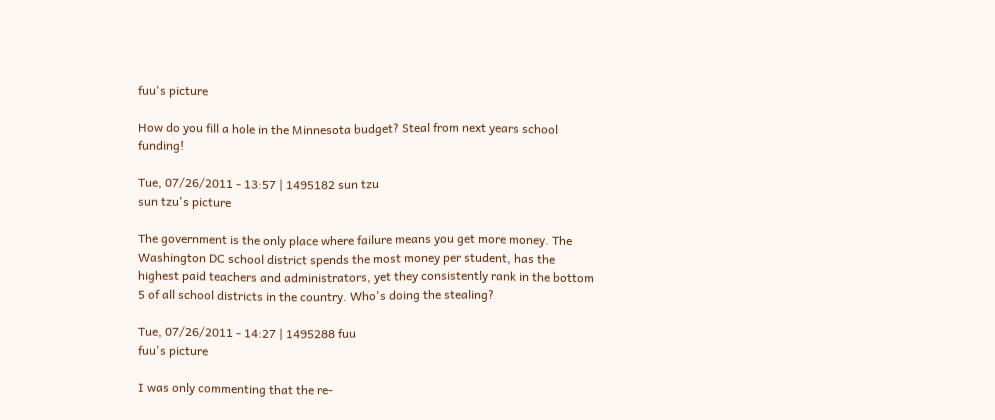fuu's picture

How do you fill a hole in the Minnesota budget? Steal from next years school funding!

Tue, 07/26/2011 - 13:57 | 1495182 sun tzu
sun tzu's picture

The government is the only place where failure means you get more money. The Washington DC school district spends the most money per student, has the highest paid teachers and administrators, yet they consistently rank in the bottom 5 of all school districts in the country. Who's doing the stealing?

Tue, 07/26/2011 - 14:27 | 1495288 fuu
fuu's picture

I was only commenting that the re-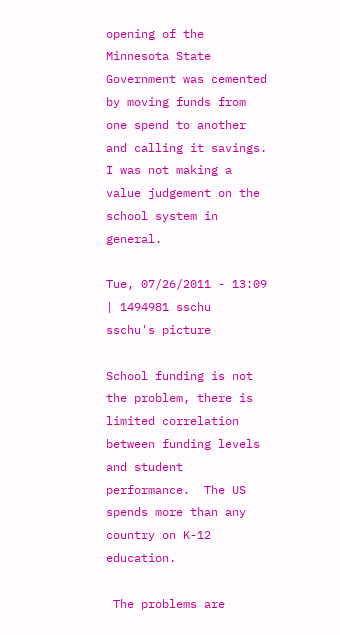opening of the Minnesota State Government was cemented by moving funds from one spend to another and calling it savings. I was not making a value judgement on the school system in general.

Tue, 07/26/2011 - 13:09 | 1494981 sschu
sschu's picture

School funding is not the problem, there is limited correlation between funding levels and student performance.  The US spends more than any country on K-12 education.

 The problems are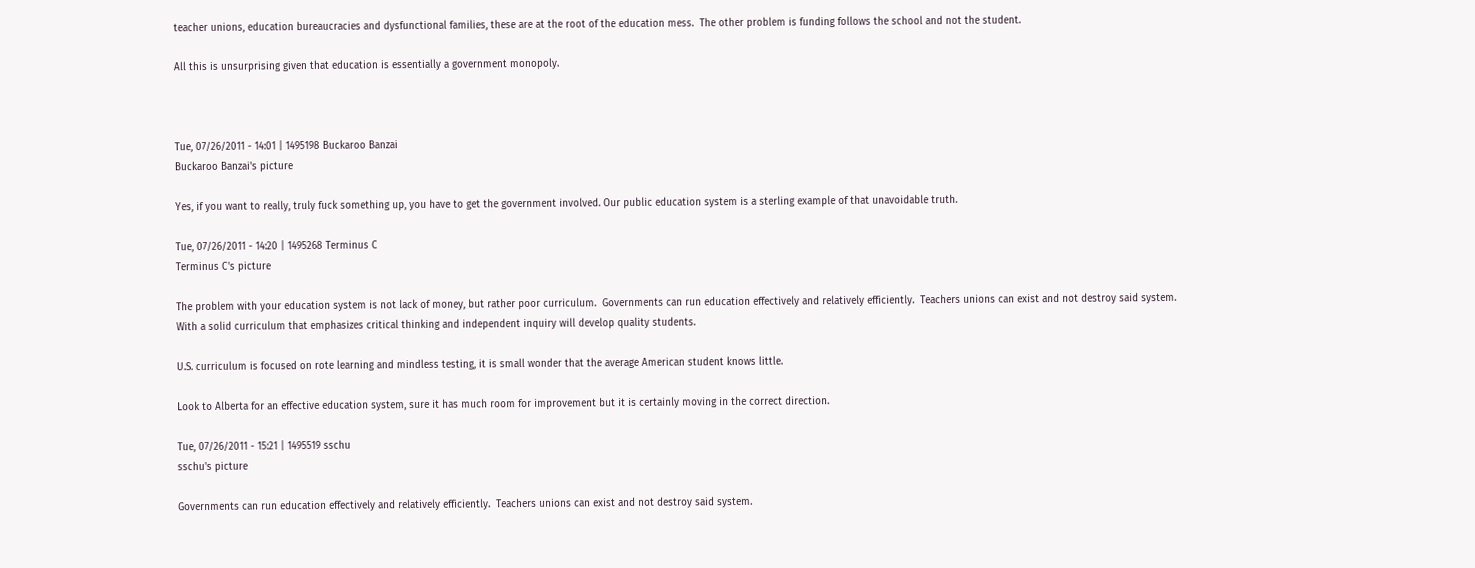teacher unions, education bureaucracies and dysfunctional families, these are at the root of the education mess.  The other problem is funding follows the school and not the student.

All this is unsurprising given that education is essentially a government monopoly.



Tue, 07/26/2011 - 14:01 | 1495198 Buckaroo Banzai
Buckaroo Banzai's picture

Yes, if you want to really, truly fuck something up, you have to get the government involved. Our public education system is a sterling example of that unavoidable truth.

Tue, 07/26/2011 - 14:20 | 1495268 Terminus C
Terminus C's picture

The problem with your education system is not lack of money, but rather poor curriculum.  Governments can run education effectively and relatively efficiently.  Teachers unions can exist and not destroy said system.  With a solid curriculum that emphasizes critical thinking and independent inquiry will develop quality students.

U.S. curriculum is focused on rote learning and mindless testing, it is small wonder that the average American student knows little.

Look to Alberta for an effective education system, sure it has much room for improvement but it is certainly moving in the correct direction.

Tue, 07/26/2011 - 15:21 | 1495519 sschu
sschu's picture

Governments can run education effectively and relatively efficiently.  Teachers unions can exist and not destroy said system.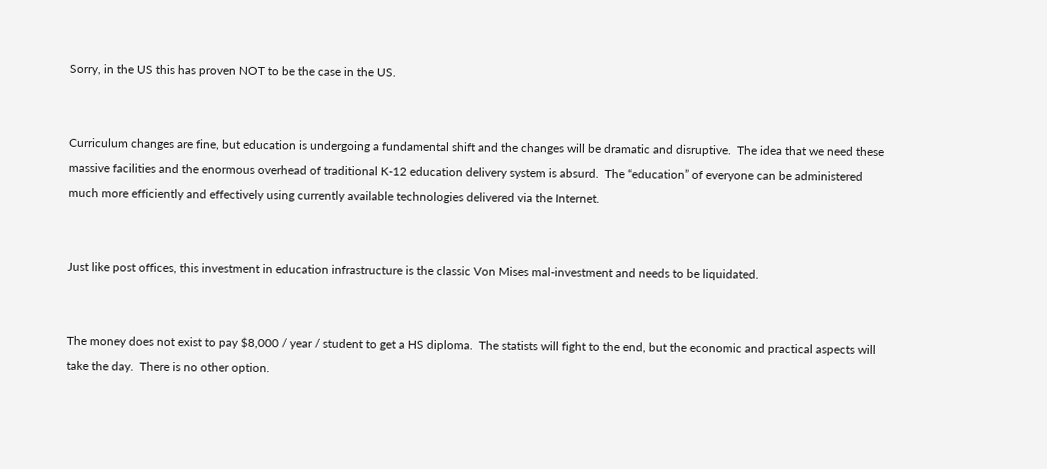Sorry, in the US this has proven NOT to be the case in the US.


Curriculum changes are fine, but education is undergoing a fundamental shift and the changes will be dramatic and disruptive.  The idea that we need these massive facilities and the enormous overhead of traditional K-12 education delivery system is absurd.  The “education” of everyone can be administered much more efficiently and effectively using currently available technologies delivered via the Internet.


Just like post offices, this investment in education infrastructure is the classic Von Mises mal-investment and needs to be liquidated.


The money does not exist to pay $8,000 / year / student to get a HS diploma.  The statists will fight to the end, but the economic and practical aspects will take the day.  There is no other option.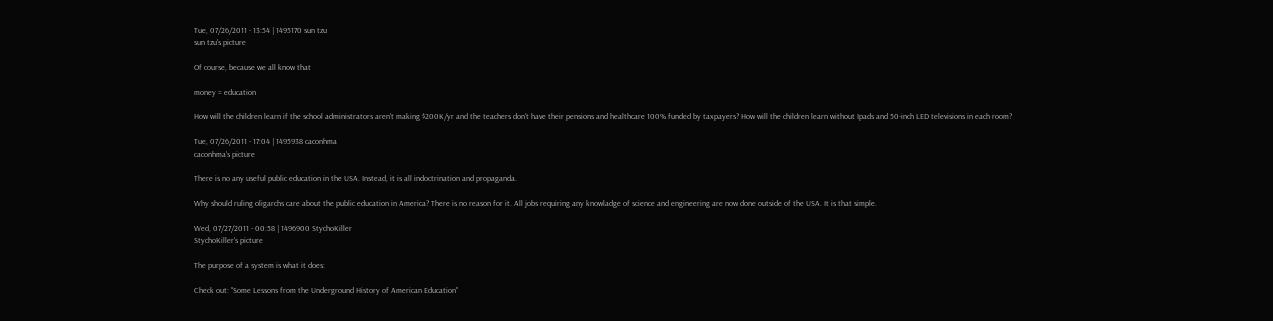Tue, 07/26/2011 - 13:54 | 1495170 sun tzu
sun tzu's picture

Of course, because we all know that

money = education

How will the children learn if the school administrators aren't making $200K/yr and the teachers don't have their pensions and healthcare 100% funded by taxpayers? How will the children learn without Ipads and 50-inch LED televisions in each room?

Tue, 07/26/2011 - 17:04 | 1495938 caconhma
caconhma's picture

There is no any useful public education in the USA. Instead, it is all indoctrination and propaganda.

Why should ruling oligarchs care about the public education in America? There is no reason for it. All jobs requiring any knowladge of science and engineering are now done outside of the USA. It is that simple.

Wed, 07/27/2011 - 00:58 | 1496900 StychoKiller
StychoKiller's picture

The purpose of a system is what it does:

Check out: "Some Lessons from the Underground History of American Education"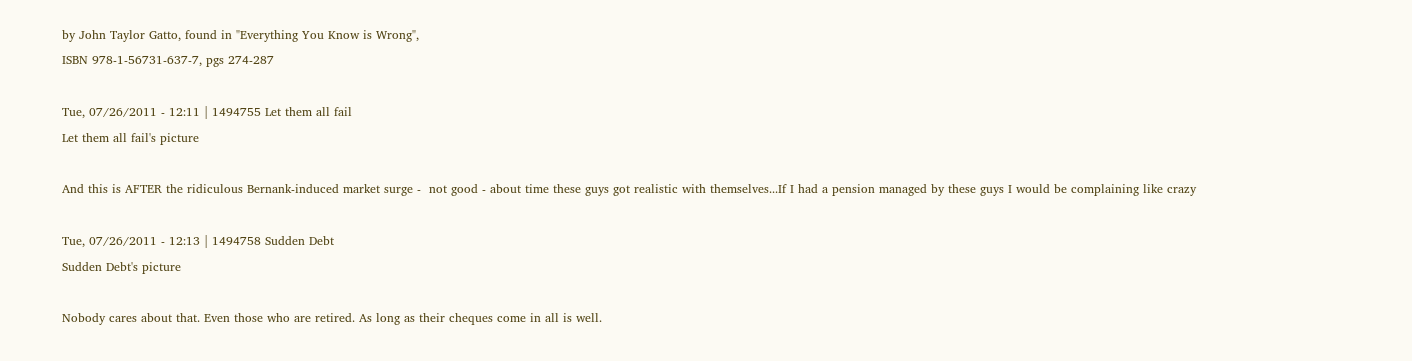by John Taylor Gatto, found in "Everything You Know is Wrong",
ISBN 978-1-56731-637-7, pgs 274-287

Tue, 07/26/2011 - 12:11 | 1494755 Let them all fail
Let them all fail's picture

And this is AFTER the ridiculous Bernank-induced market surge -  not good - about time these guys got realistic with themselves...If I had a pension managed by these guys I would be complaining like crazy

Tue, 07/26/2011 - 12:13 | 1494758 Sudden Debt
Sudden Debt's picture

Nobody cares about that. Even those who are retired. As long as their cheques come in all is well.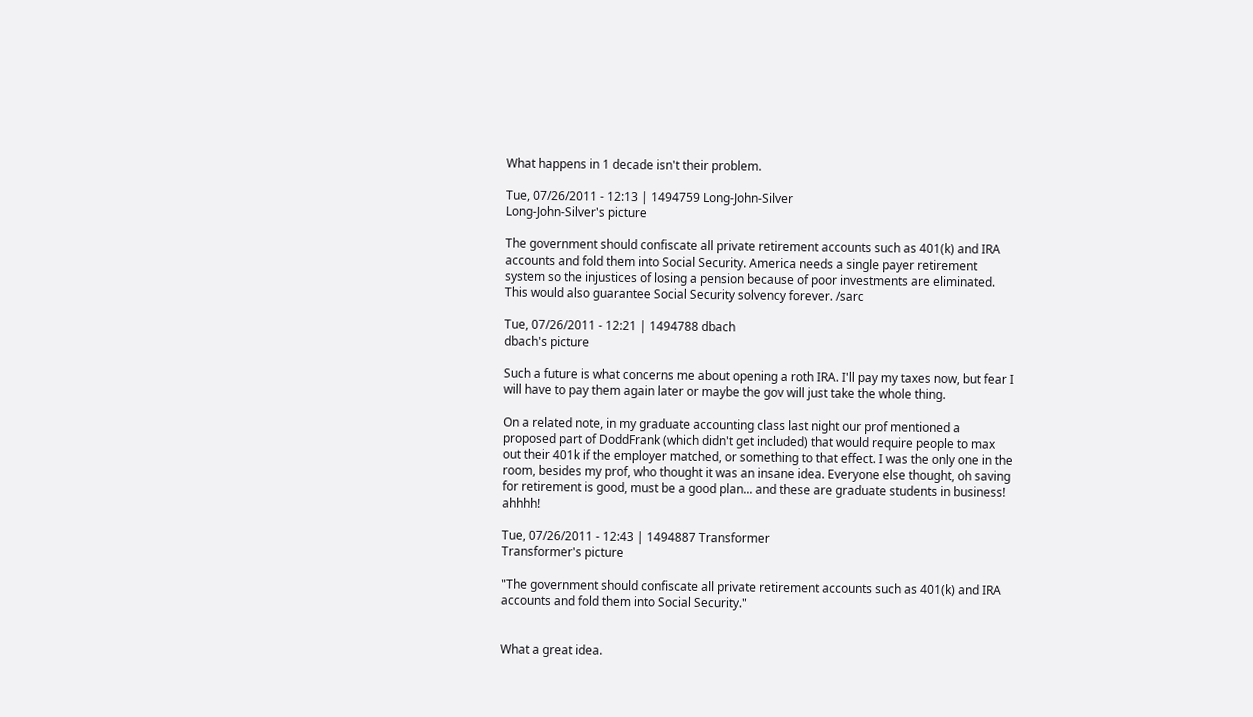What happens in 1 decade isn't their problem.

Tue, 07/26/2011 - 12:13 | 1494759 Long-John-Silver
Long-John-Silver's picture

The government should confiscate all private retirement accounts such as 401(k) and IRA accounts and fold them into Social Security. America needs a single payer retirement system so the injustices of losing a pension because of poor investments are eliminated. This would also guarantee Social Security solvency forever. /sarc

Tue, 07/26/2011 - 12:21 | 1494788 dbach
dbach's picture

Such a future is what concerns me about opening a roth IRA. I'll pay my taxes now, but fear I will have to pay them again later or maybe the gov will just take the whole thing.

On a related note, in my graduate accounting class last night our prof mentioned a proposed part of DoddFrank (which didn't get included) that would require people to max out their 401k if the employer matched, or something to that effect. I was the only one in the room, besides my prof, who thought it was an insane idea. Everyone else thought, oh saving for retirement is good, must be a good plan... and these are graduate students in business! ahhhh!

Tue, 07/26/2011 - 12:43 | 1494887 Transformer
Transformer's picture

"The government should confiscate all private retirement accounts such as 401(k) and IRA accounts and fold them into Social Security."


What a great idea.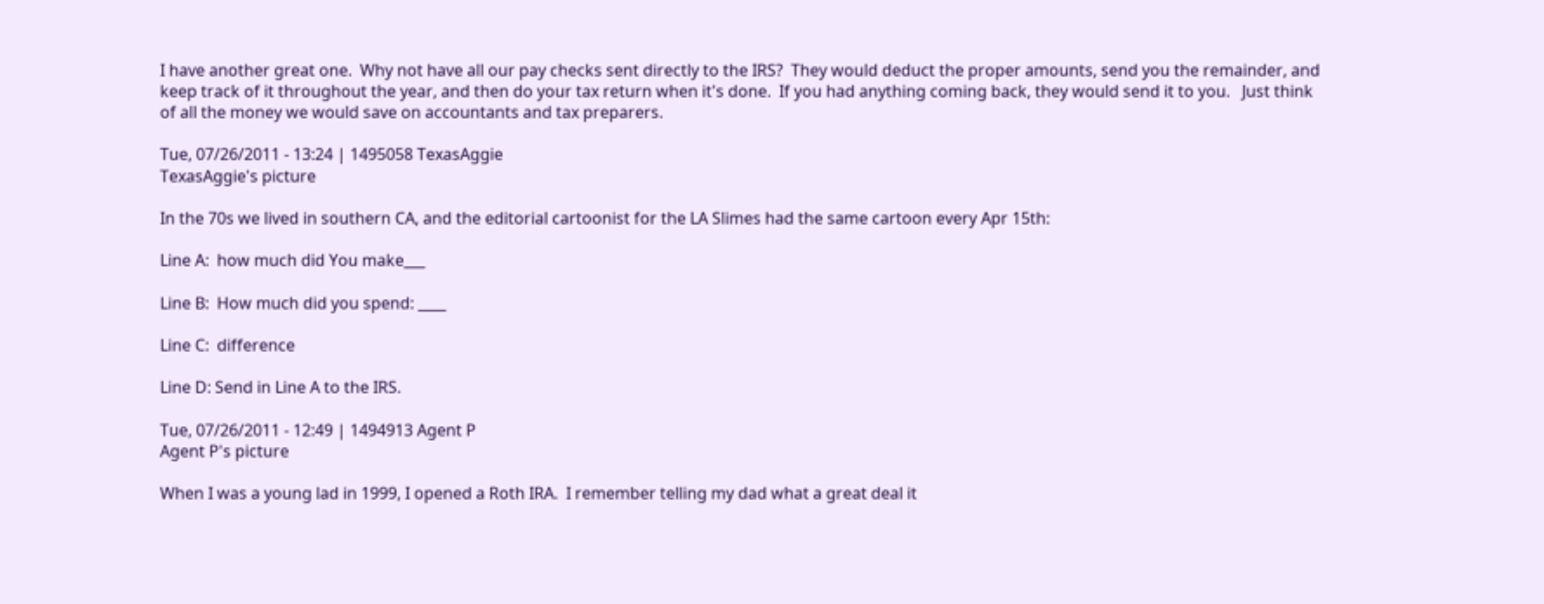I have another great one.  Why not have all our pay checks sent directly to the IRS?  They would deduct the proper amounts, send you the remainder, and keep track of it throughout the year, and then do your tax return when it's done.  If you had anything coming back, they would send it to you.   Just think of all the money we would save on accountants and tax preparers.

Tue, 07/26/2011 - 13:24 | 1495058 TexasAggie
TexasAggie's picture

In the 70s we lived in southern CA, and the editorial cartoonist for the LA Slimes had the same cartoon every Apr 15th:

Line A:  how much did You make___

Line B:  How much did you spend: ____

Line C:  difference

Line D: Send in Line A to the IRS.

Tue, 07/26/2011 - 12:49 | 1494913 Agent P
Agent P's picture

When I was a young lad in 1999, I opened a Roth IRA.  I remember telling my dad what a great deal it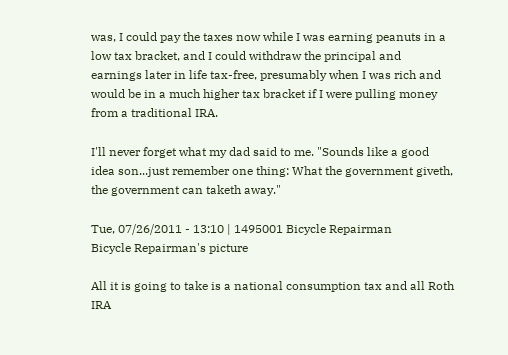was, I could pay the taxes now while I was earning peanuts in a low tax bracket, and I could withdraw the principal and earnings later in life tax-free, presumably when I was rich and would be in a much higher tax bracket if I were pulling money from a traditional IRA.

I'll never forget what my dad said to me. "Sounds like a good idea son...just remember one thing: What the government giveth, the government can taketh away."

Tue, 07/26/2011 - 13:10 | 1495001 Bicycle Repairman
Bicycle Repairman's picture

All it is going to take is a national consumption tax and all Roth IRA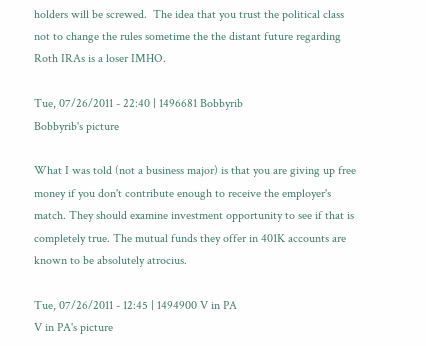holders will be screwed.  The idea that you trust the political class not to change the rules sometime the the distant future regarding Roth IRAs is a loser IMHO.

Tue, 07/26/2011 - 22:40 | 1496681 Bobbyrib
Bobbyrib's picture

What I was told (not a business major) is that you are giving up free money if you don't contribute enough to receive the employer's match. They should examine investment opportunity to see if that is completely true. The mutual funds they offer in 401K accounts are known to be absolutely atrocius.

Tue, 07/26/2011 - 12:45 | 1494900 V in PA
V in PA's picture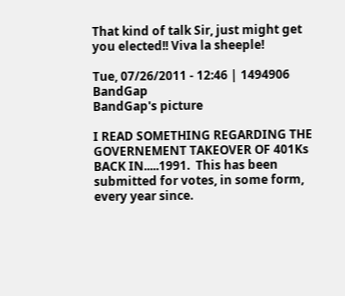That kind of talk Sir, just might get you elected!! Viva la sheeple!

Tue, 07/26/2011 - 12:46 | 1494906 BandGap
BandGap's picture

I READ SOMETHING REGARDING THE GOVERNEMENT TAKEOVER OF 401Ks BACK IN.....1991.  This has been submitted for votes, in some form, every year since.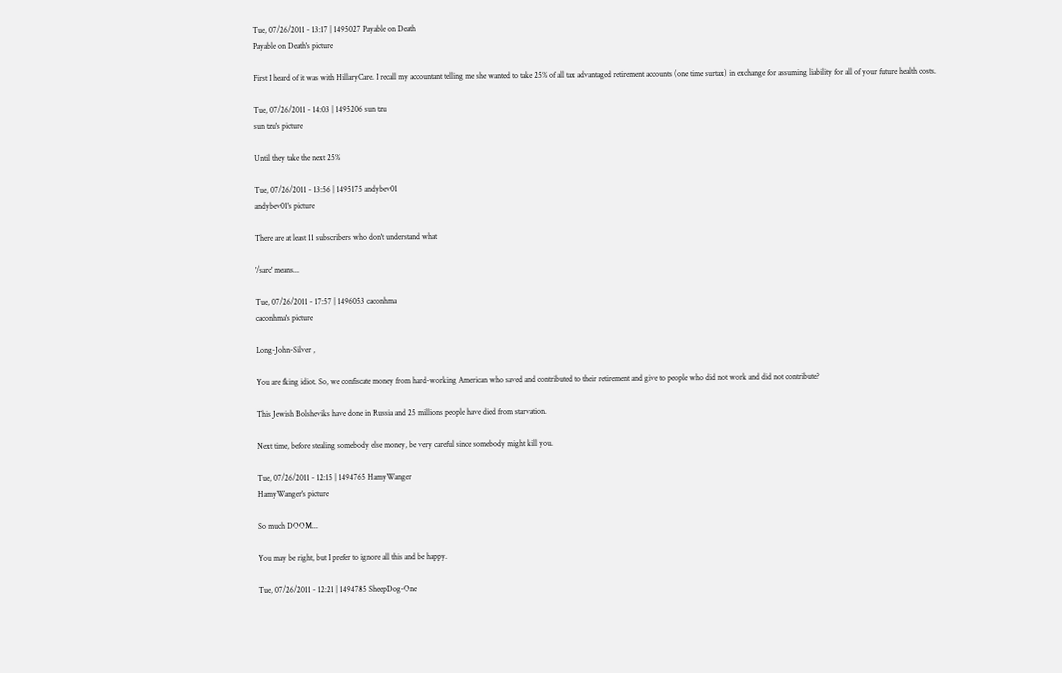Tue, 07/26/2011 - 13:17 | 1495027 Payable on Death
Payable on Death's picture

First I heard of it was with HillaryCare. I recall my accountant telling me she wanted to take 25% of all tax advantaged retirement accounts (one time surtax) in exchange for assuming liability for all of your future health costs.

Tue, 07/26/2011 - 14:03 | 1495206 sun tzu
sun tzu's picture

Until they take the next 25%

Tue, 07/26/2011 - 13:56 | 1495175 andybev01
andybev01's picture

There are at least 11 subscribers who don't understand what

'/sarc' means...

Tue, 07/26/2011 - 17:57 | 1496053 caconhma
caconhma's picture

Long-John-Silver ,

You are fking idiot. So, we confiscate money from hard-working American who saved and contributed to their retirement and give to people who did not work and did not contribute?

This Jewish Bolsheviks have done in Russia and 25 millions people have died from starvation.

Next time, before stealing somebody else money, be very careful since somebody might kill you.

Tue, 07/26/2011 - 12:15 | 1494765 HamyWanger
HamyWanger's picture

So much DOOM...

You may be right, but I prefer to ignore all this and be happy.

Tue, 07/26/2011 - 12:21 | 1494785 SheepDog-One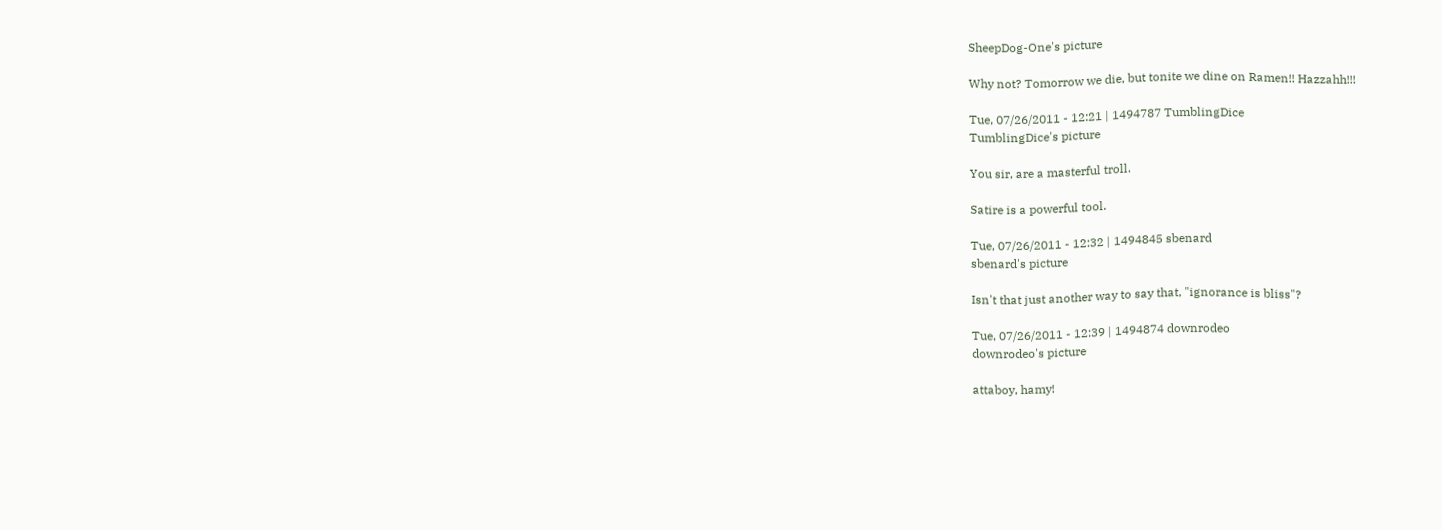SheepDog-One's picture

Why not? Tomorrow we die, but tonite we dine on Ramen!! Hazzahh!!!

Tue, 07/26/2011 - 12:21 | 1494787 TumblingDice
TumblingDice's picture

You sir, are a masterful troll.

Satire is a powerful tool.

Tue, 07/26/2011 - 12:32 | 1494845 sbenard
sbenard's picture

Isn't that just another way to say that, "ignorance is bliss"?

Tue, 07/26/2011 - 12:39 | 1494874 downrodeo
downrodeo's picture

attaboy, hamy!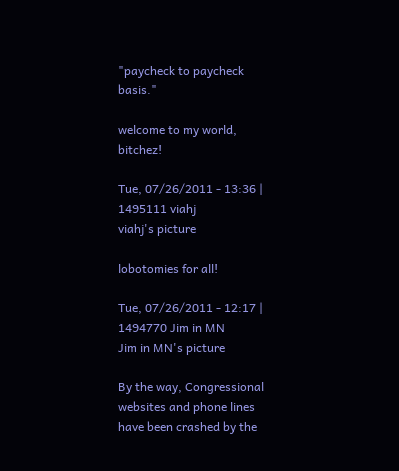"paycheck to paycheck basis."

welcome to my world, bitchez!

Tue, 07/26/2011 - 13:36 | 1495111 viahj
viahj's picture

lobotomies for all!

Tue, 07/26/2011 - 12:17 | 1494770 Jim in MN
Jim in MN's picture

By the way, Congressional websites and phone lines have been crashed by the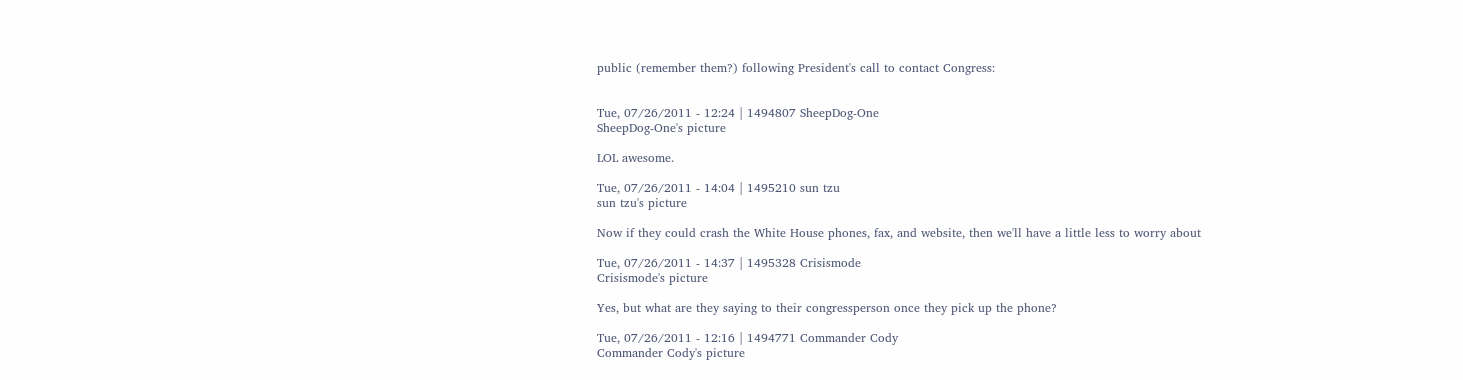public (remember them?) following President's call to contact Congress:


Tue, 07/26/2011 - 12:24 | 1494807 SheepDog-One
SheepDog-One's picture

LOL awesome.

Tue, 07/26/2011 - 14:04 | 1495210 sun tzu
sun tzu's picture

Now if they could crash the White House phones, fax, and website, then we'll have a little less to worry about

Tue, 07/26/2011 - 14:37 | 1495328 Crisismode
Crisismode's picture

Yes, but what are they saying to their congressperson once they pick up the phone?

Tue, 07/26/2011 - 12:16 | 1494771 Commander Cody
Commander Cody's picture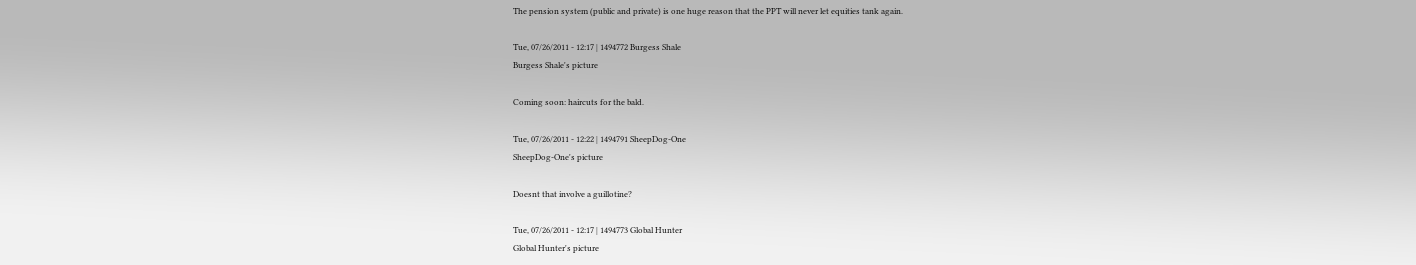The pension system (public and private) is one huge reason that the PPT will never let equities tank again.

Tue, 07/26/2011 - 12:17 | 1494772 Burgess Shale
Burgess Shale's picture

Coming soon: haircuts for the bald.

Tue, 07/26/2011 - 12:22 | 1494791 SheepDog-One
SheepDog-One's picture

Doesnt that involve a guillotine?

Tue, 07/26/2011 - 12:17 | 1494773 Global Hunter
Global Hunter's picture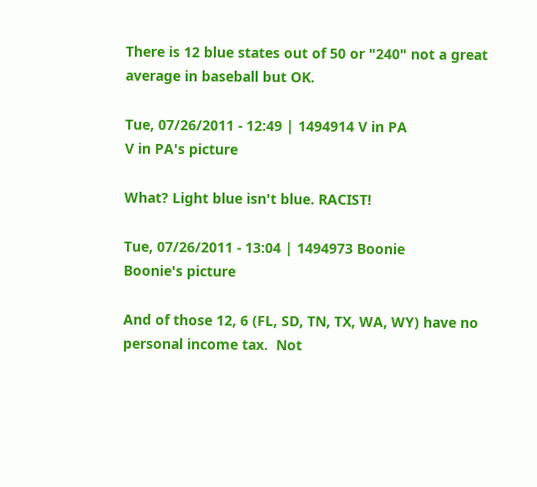There is 12 blue states out of 50 or "240" not a great average in baseball but OK.

Tue, 07/26/2011 - 12:49 | 1494914 V in PA
V in PA's picture

What? Light blue isn't blue. RACIST!

Tue, 07/26/2011 - 13:04 | 1494973 Boonie
Boonie's picture

And of those 12, 6 (FL, SD, TN, TX, WA, WY) have no personal income tax.  Not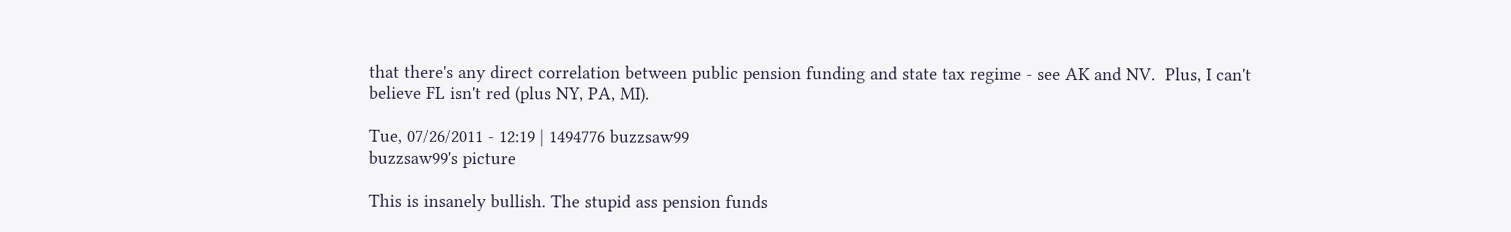that there's any direct correlation between public pension funding and state tax regime - see AK and NV.  Plus, I can't believe FL isn't red (plus NY, PA, MI).

Tue, 07/26/2011 - 12:19 | 1494776 buzzsaw99
buzzsaw99's picture

This is insanely bullish. The stupid ass pension funds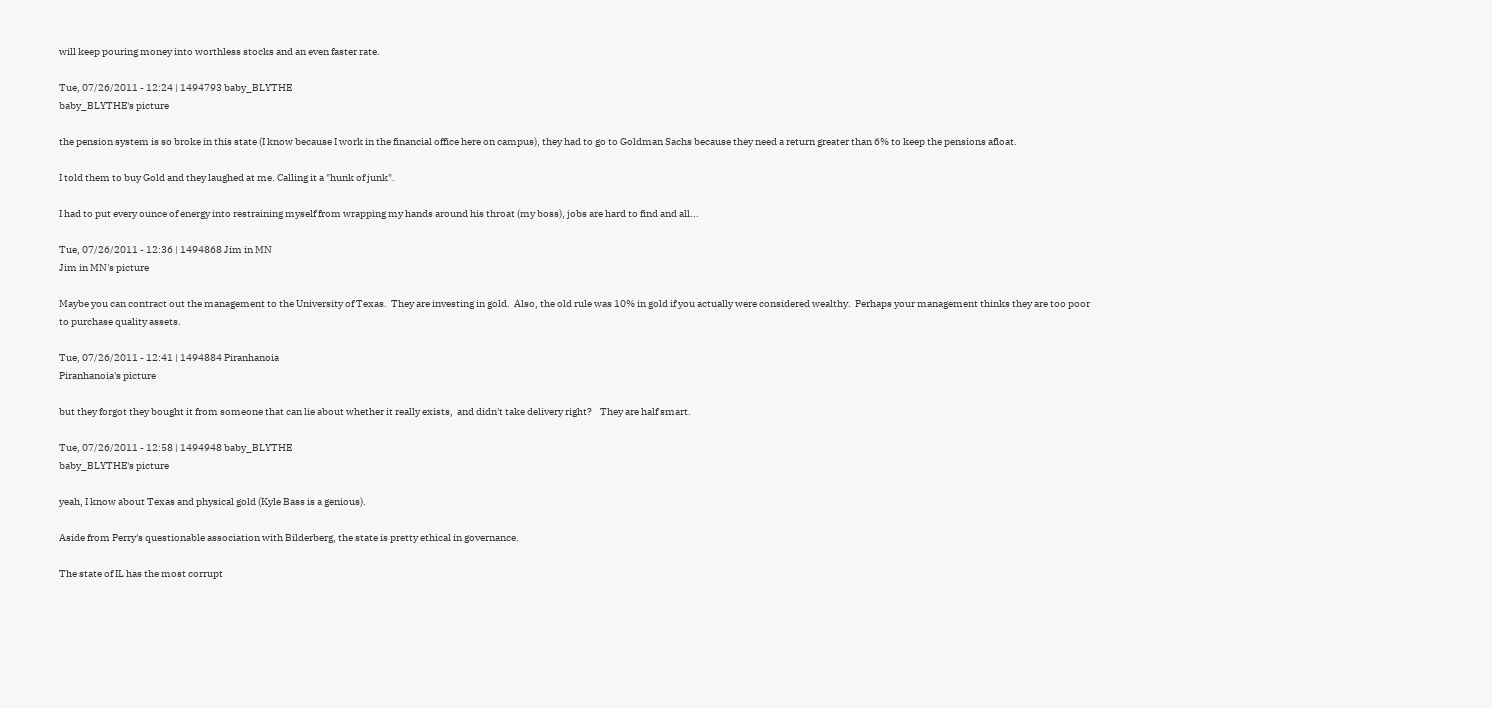will keep pouring money into worthless stocks and an even faster rate.

Tue, 07/26/2011 - 12:24 | 1494793 baby_BLYTHE
baby_BLYTHE's picture

the pension system is so broke in this state (I know because I work in the financial office here on campus), they had to go to Goldman Sachs because they need a return greater than 6% to keep the pensions afloat.

I told them to buy Gold and they laughed at me. Calling it a "hunk of junk".

I had to put every ounce of energy into restraining myself from wrapping my hands around his throat (my boss), jobs are hard to find and all...

Tue, 07/26/2011 - 12:36 | 1494868 Jim in MN
Jim in MN's picture

Maybe you can contract out the management to the University of Texas.  They are investing in gold.  Also, the old rule was 10% in gold if you actually were considered wealthy.  Perhaps your management thinks they are too poor to purchase quality assets.

Tue, 07/26/2011 - 12:41 | 1494884 Piranhanoia
Piranhanoia's picture

but they forgot they bought it from someone that can lie about whether it really exists,  and didn't take delivery right?    They are half smart.

Tue, 07/26/2011 - 12:58 | 1494948 baby_BLYTHE
baby_BLYTHE's picture

yeah, I know about Texas and physical gold (Kyle Bass is a genious).

Aside from Perry's questionable association with Bilderberg, the state is pretty ethical in governance.

The state of IL has the most corrupt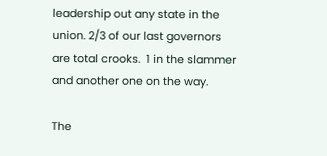leadership out any state in the union. 2/3 of our last governors are total crooks.  1 in the slammer and another one on the way.

The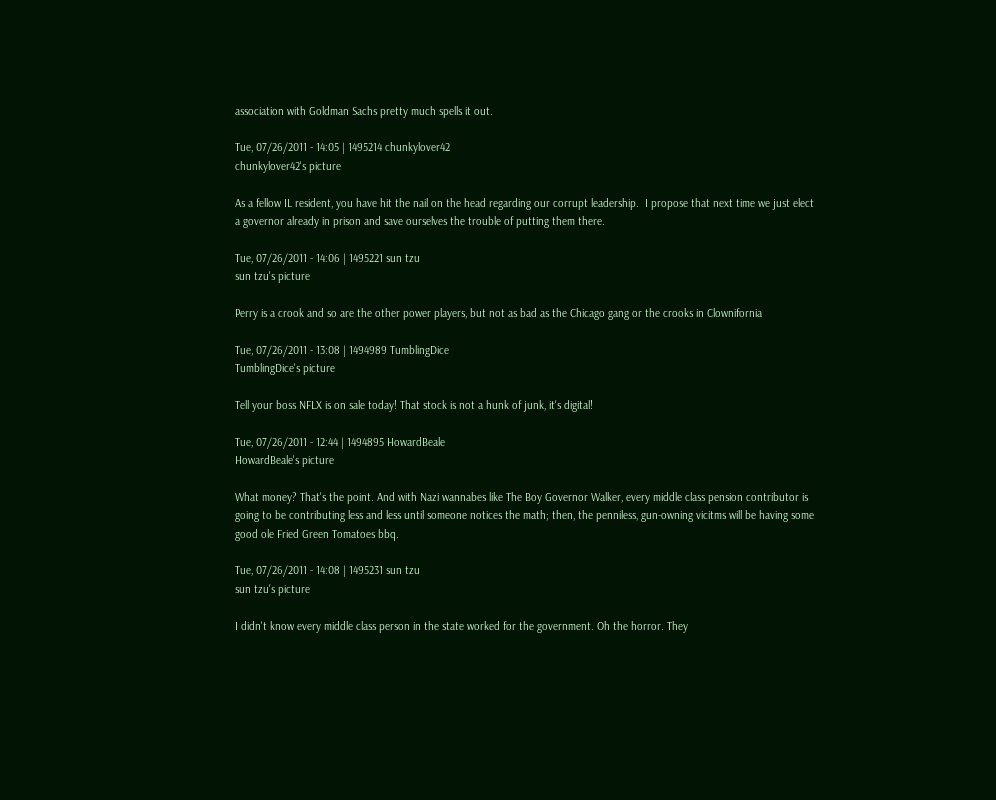association with Goldman Sachs pretty much spells it out.

Tue, 07/26/2011 - 14:05 | 1495214 chunkylover42
chunkylover42's picture

As a fellow IL resident, you have hit the nail on the head regarding our corrupt leadership.  I propose that next time we just elect a governor already in prison and save ourselves the trouble of putting them there.

Tue, 07/26/2011 - 14:06 | 1495221 sun tzu
sun tzu's picture

Perry is a crook and so are the other power players, but not as bad as the Chicago gang or the crooks in Clownifornia

Tue, 07/26/2011 - 13:08 | 1494989 TumblingDice
TumblingDice's picture

Tell your boss NFLX is on sale today! That stock is not a hunk of junk, it's digital!

Tue, 07/26/2011 - 12:44 | 1494895 HowardBeale
HowardBeale's picture

What money? That's the point. And with Nazi wannabes like The Boy Governor Walker, every middle class pension contributor is going to be contributing less and less until someone notices the math; then, the penniless, gun-owning vicitms will be having some good ole Fried Green Tomatoes bbq.

Tue, 07/26/2011 - 14:08 | 1495231 sun tzu
sun tzu's picture

I didn't know every middle class person in the state worked for the government. Oh the horror. They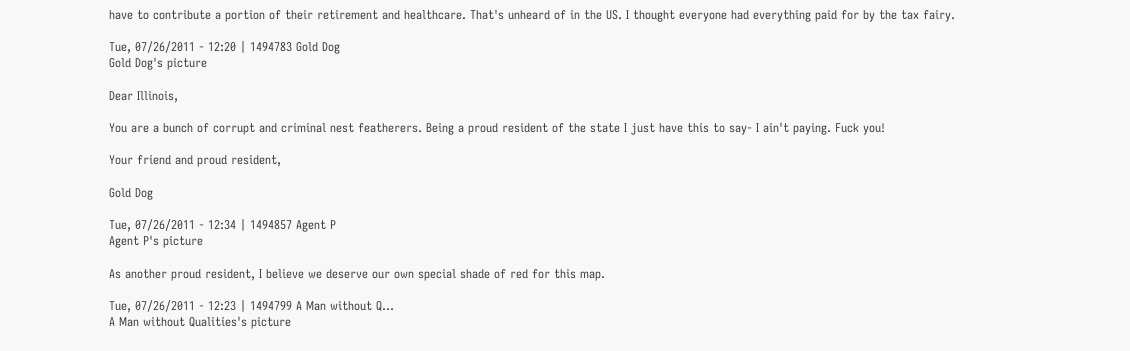have to contribute a portion of their retirement and healthcare. That's unheard of in the US. I thought everyone had everything paid for by the tax fairy.

Tue, 07/26/2011 - 12:20 | 1494783 Gold Dog
Gold Dog's picture

Dear Illinois,

You are a bunch of corrupt and criminal nest featherers. Being a proud resident of the state I just have this to say- I ain't paying. Fuck you!

Your friend and proud resident,

Gold Dog

Tue, 07/26/2011 - 12:34 | 1494857 Agent P
Agent P's picture

As another proud resident, I believe we deserve our own special shade of red for this map.

Tue, 07/26/2011 - 12:23 | 1494799 A Man without Q...
A Man without Qualities's picture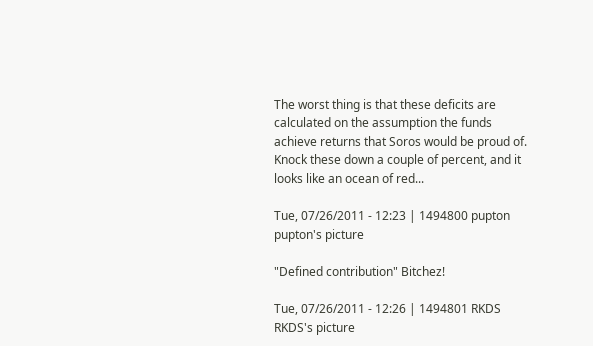The worst thing is that these deficits are calculated on the assumption the funds achieve returns that Soros would be proud of.  Knock these down a couple of percent, and it looks like an ocean of red...

Tue, 07/26/2011 - 12:23 | 1494800 pupton
pupton's picture

"Defined contribution" Bitchez!

Tue, 07/26/2011 - 12:26 | 1494801 RKDS
RKDS's picture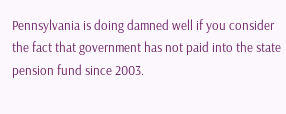Pennsylvania is doing damned well if you consider the fact that government has not paid into the state pension fund since 2003.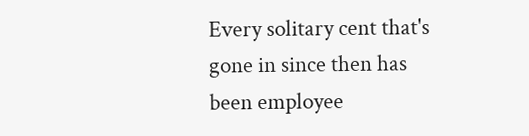Every solitary cent that's gone in since then has been employee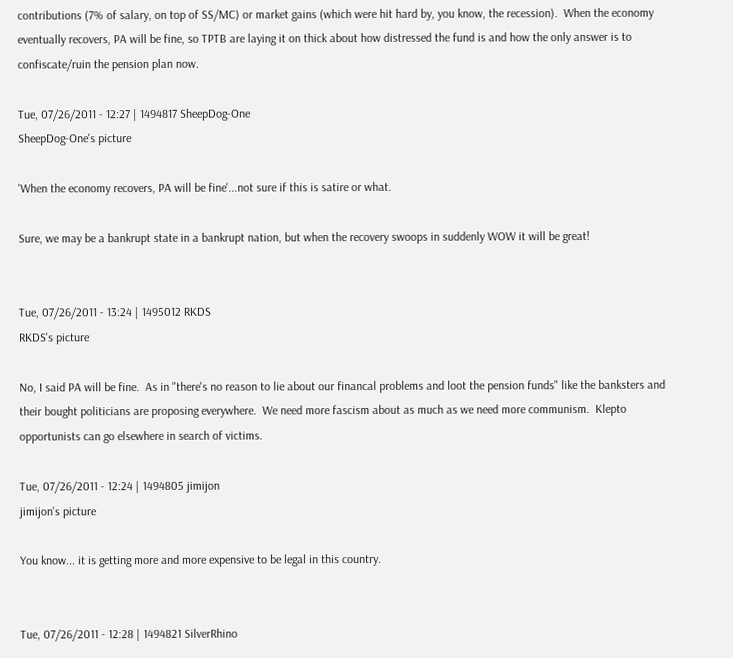contributions (7% of salary, on top of SS/MC) or market gains (which were hit hard by, you know, the recession).  When the economy eventually recovers, PA will be fine, so TPTB are laying it on thick about how distressed the fund is and how the only answer is to confiscate/ruin the pension plan now.

Tue, 07/26/2011 - 12:27 | 1494817 SheepDog-One
SheepDog-One's picture

'When the economy recovers, PA will be fine'...not sure if this is satire or what.

Sure, we may be a bankrupt state in a bankrupt nation, but when the recovery swoops in suddenly WOW it will be great!


Tue, 07/26/2011 - 13:24 | 1495012 RKDS
RKDS's picture

No, I said PA will be fine.  As in "there's no reason to lie about our financal problems and loot the pension funds" like the banksters and their bought politicians are proposing everywhere.  We need more fascism about as much as we need more communism.  Klepto opportunists can go elsewhere in search of victims.

Tue, 07/26/2011 - 12:24 | 1494805 jimijon
jimijon's picture

You know... it is getting more and more expensive to be legal in this country.


Tue, 07/26/2011 - 12:28 | 1494821 SilverRhino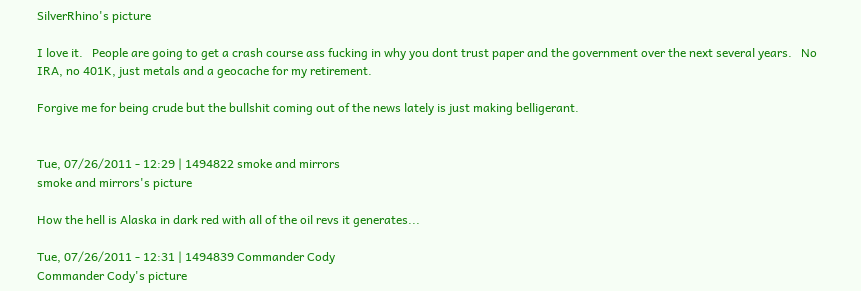SilverRhino's picture

I love it.   People are going to get a crash course ass fucking in why you dont trust paper and the government over the next several years.   No IRA, no 401K, just metals and a geocache for my retirement.

Forgive me for being crude but the bullshit coming out of the news lately is just making belligerant.


Tue, 07/26/2011 - 12:29 | 1494822 smoke and mirrors
smoke and mirrors's picture

How the hell is Alaska in dark red with all of the oil revs it generates...

Tue, 07/26/2011 - 12:31 | 1494839 Commander Cody
Commander Cody's picture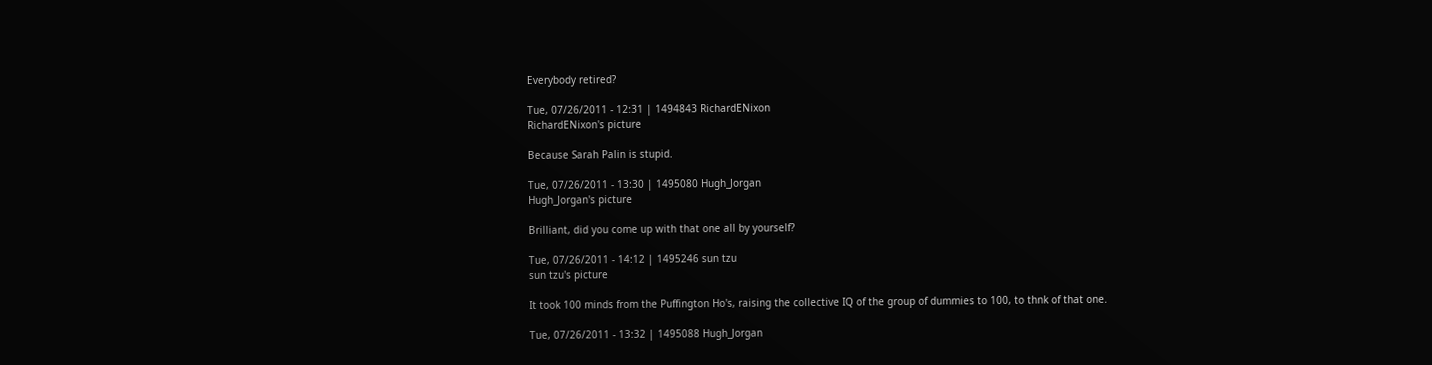Everybody retired?

Tue, 07/26/2011 - 12:31 | 1494843 RichardENixon
RichardENixon's picture

Because Sarah Palin is stupid.

Tue, 07/26/2011 - 13:30 | 1495080 Hugh_Jorgan
Hugh_Jorgan's picture

Brilliant, did you come up with that one all by yourself?

Tue, 07/26/2011 - 14:12 | 1495246 sun tzu
sun tzu's picture

It took 100 minds from the Puffington Ho's, raising the collective IQ of the group of dummies to 100, to thnk of that one.

Tue, 07/26/2011 - 13:32 | 1495088 Hugh_Jorgan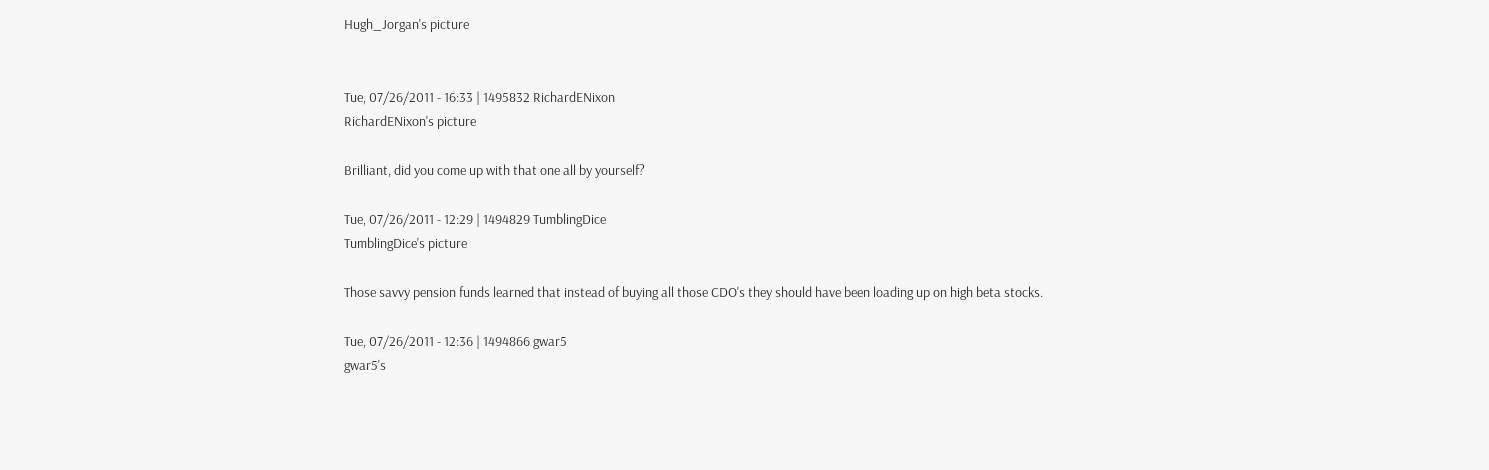Hugh_Jorgan's picture


Tue, 07/26/2011 - 16:33 | 1495832 RichardENixon
RichardENixon's picture

Brilliant, did you come up with that one all by yourself?

Tue, 07/26/2011 - 12:29 | 1494829 TumblingDice
TumblingDice's picture

Those savvy pension funds learned that instead of buying all those CDO's they should have been loading up on high beta stocks.

Tue, 07/26/2011 - 12:36 | 1494866 gwar5
gwar5's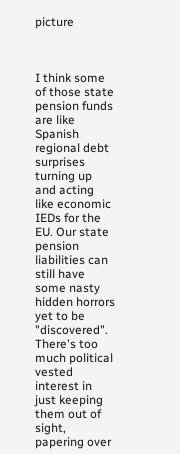picture



I think some of those state pension funds are like Spanish regional debt surprises turning up and acting like economic IEDs for the EU. Our state pension liabilities can still have some nasty hidden horrors yet to be "discovered".  There's too much political vested interest in just keeping them out of sight, papering over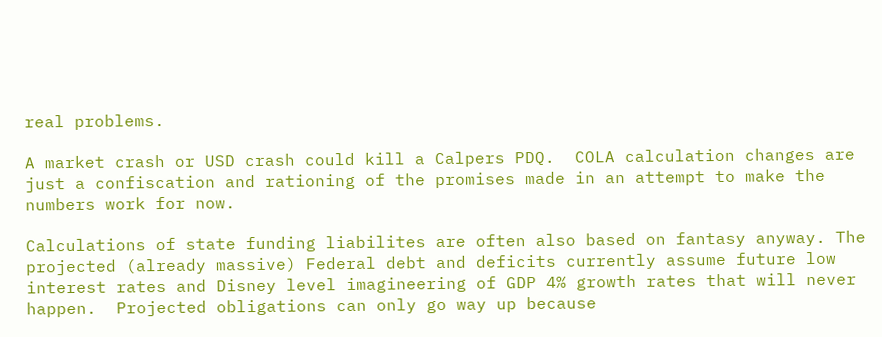real problems.

A market crash or USD crash could kill a Calpers PDQ.  COLA calculation changes are just a confiscation and rationing of the promises made in an attempt to make the numbers work for now.

Calculations of state funding liabilites are often also based on fantasy anyway. The projected (already massive) Federal debt and deficits currently assume future low interest rates and Disney level imagineering of GDP 4% growth rates that will never happen.  Projected obligations can only go way up because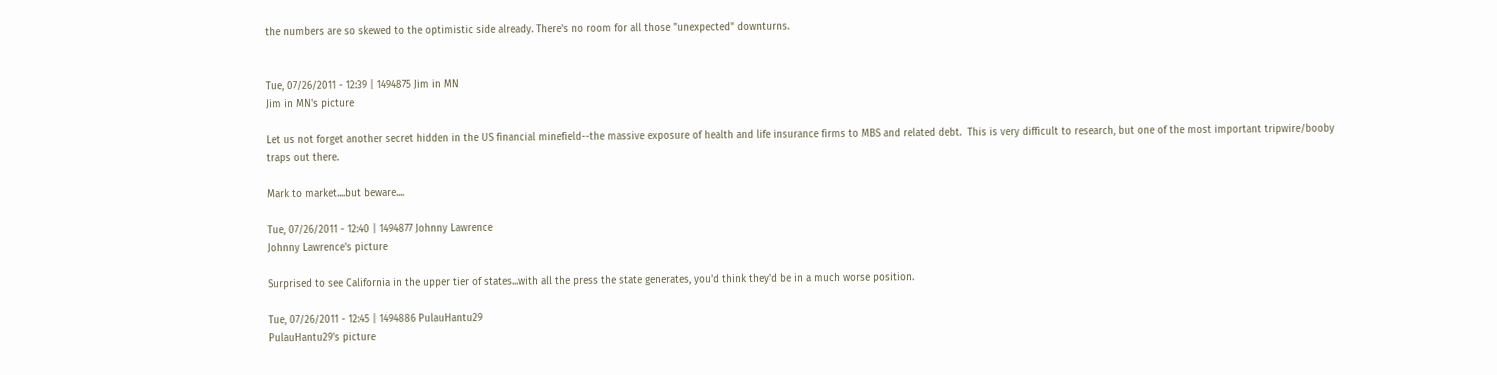the numbers are so skewed to the optimistic side already. There's no room for all those "unexpected" downturns.


Tue, 07/26/2011 - 12:39 | 1494875 Jim in MN
Jim in MN's picture

Let us not forget another secret hidden in the US financial minefield--the massive exposure of health and life insurance firms to MBS and related debt.  This is very difficult to research, but one of the most important tripwire/booby traps out there.

Mark to market....but beware....

Tue, 07/26/2011 - 12:40 | 1494877 Johnny Lawrence
Johnny Lawrence's picture

Surprised to see California in the upper tier of states...with all the press the state generates, you'd think they'd be in a much worse position.

Tue, 07/26/2011 - 12:45 | 1494886 PulauHantu29
PulauHantu29's picture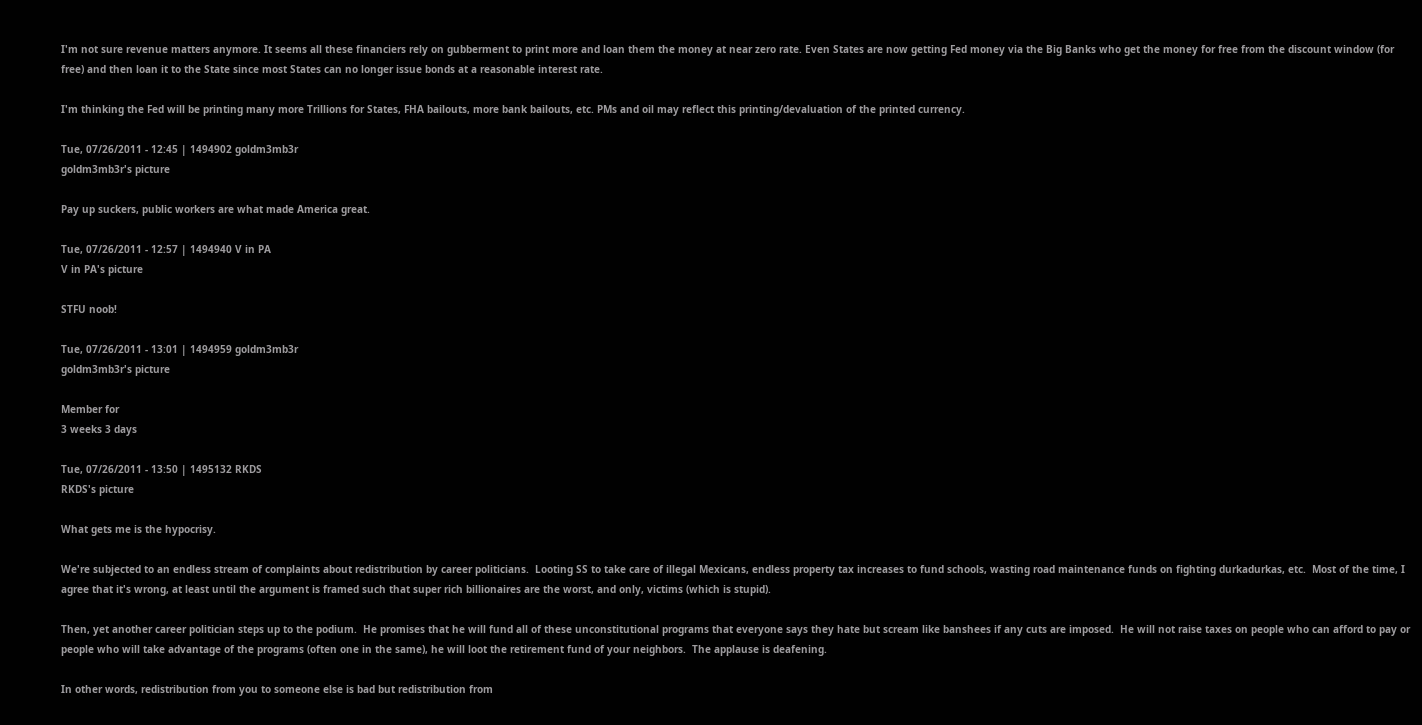I'm not sure revenue matters anymore. It seems all these financiers rely on gubberment to print more and loan them the money at near zero rate. Even States are now getting Fed money via the Big Banks who get the money for free from the discount window (for free) and then loan it to the State since most States can no longer issue bonds at a reasonable interest rate.

I'm thinking the Fed will be printing many more Trillions for States, FHA bailouts, more bank bailouts, etc. PMs and oil may reflect this printing/devaluation of the printed currency.

Tue, 07/26/2011 - 12:45 | 1494902 goldm3mb3r
goldm3mb3r's picture

Pay up suckers, public workers are what made America great.

Tue, 07/26/2011 - 12:57 | 1494940 V in PA
V in PA's picture

STFU noob!

Tue, 07/26/2011 - 13:01 | 1494959 goldm3mb3r
goldm3mb3r's picture

Member for
3 weeks 3 days

Tue, 07/26/2011 - 13:50 | 1495132 RKDS
RKDS's picture

What gets me is the hypocrisy.

We're subjected to an endless stream of complaints about redistribution by career politicians.  Looting SS to take care of illegal Mexicans, endless property tax increases to fund schools, wasting road maintenance funds on fighting durkadurkas, etc.  Most of the time, I agree that it's wrong, at least until the argument is framed such that super rich billionaires are the worst, and only, victims (which is stupid).

Then, yet another career politician steps up to the podium.  He promises that he will fund all of these unconstitutional programs that everyone says they hate but scream like banshees if any cuts are imposed.  He will not raise taxes on people who can afford to pay or people who will take advantage of the programs (often one in the same), he will loot the retirement fund of your neighbors.  The applause is deafening.

In other words, redistribution from you to someone else is bad but redistribution from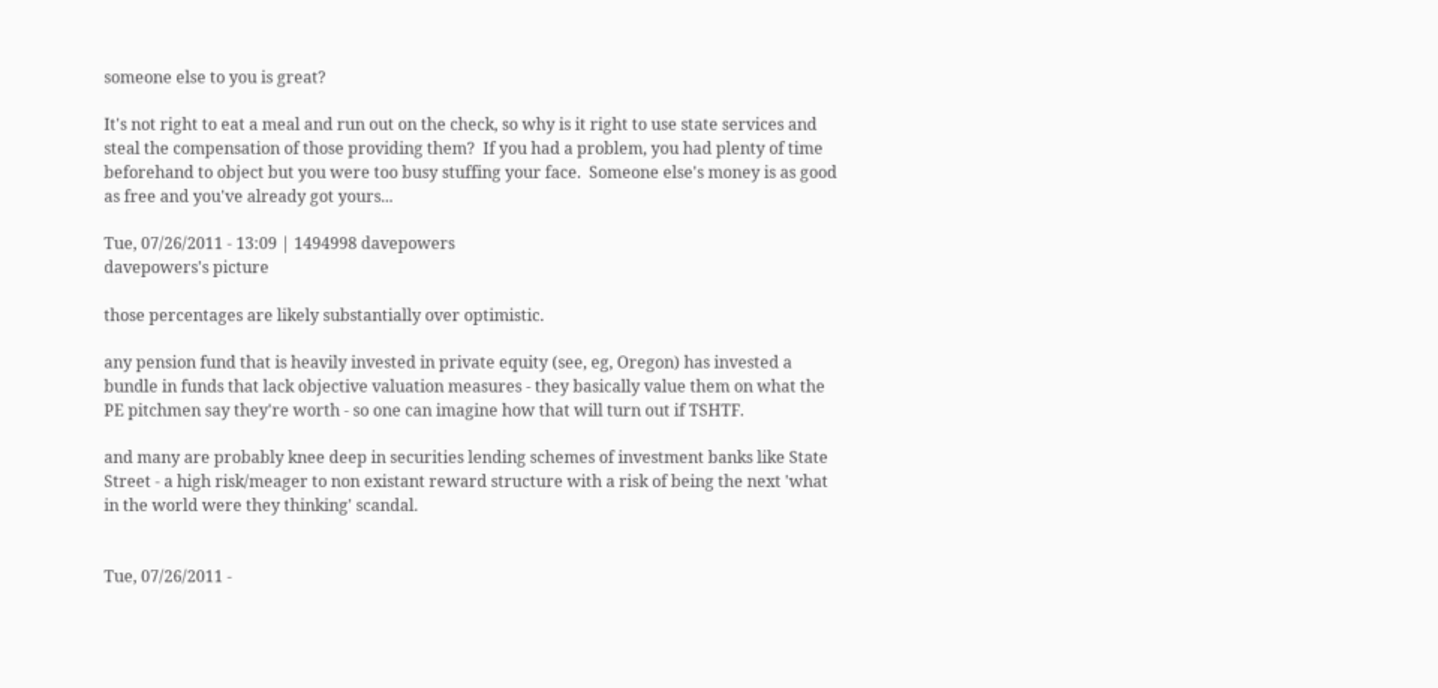someone else to you is great?

It's not right to eat a meal and run out on the check, so why is it right to use state services and steal the compensation of those providing them?  If you had a problem, you had plenty of time beforehand to object but you were too busy stuffing your face.  Someone else's money is as good as free and you've already got yours...

Tue, 07/26/2011 - 13:09 | 1494998 davepowers
davepowers's picture

those percentages are likely substantially over optimistic.

any pension fund that is heavily invested in private equity (see, eg, Oregon) has invested a bundle in funds that lack objective valuation measures - they basically value them on what the PE pitchmen say they're worth - so one can imagine how that will turn out if TSHTF.

and many are probably knee deep in securities lending schemes of investment banks like State Street - a high risk/meager to non existant reward structure with a risk of being the next 'what in the world were they thinking' scandal.


Tue, 07/26/2011 -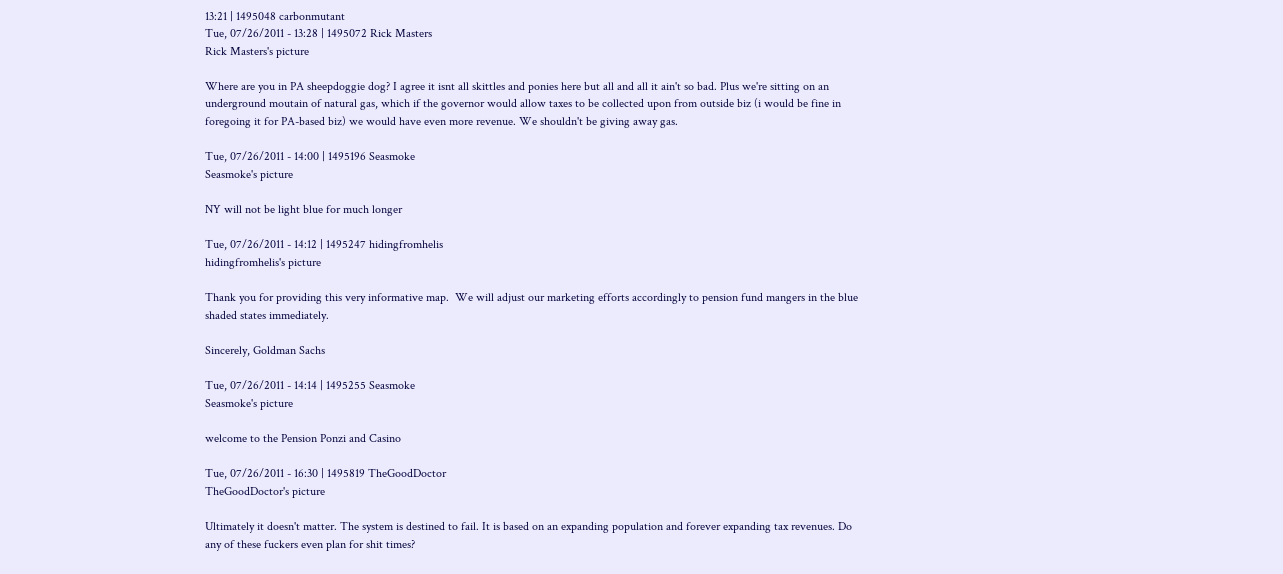13:21 | 1495048 carbonmutant
Tue, 07/26/2011 - 13:28 | 1495072 Rick Masters
Rick Masters's picture

Where are you in PA sheepdoggie dog? I agree it isnt all skittles and ponies here but all and all it ain't so bad. Plus we're sitting on an underground moutain of natural gas, which if the governor would allow taxes to be collected upon from outside biz (i would be fine in foregoing it for PA-based biz) we would have even more revenue. We shouldn't be giving away gas.

Tue, 07/26/2011 - 14:00 | 1495196 Seasmoke
Seasmoke's picture

NY will not be light blue for much longer

Tue, 07/26/2011 - 14:12 | 1495247 hidingfromhelis
hidingfromhelis's picture

Thank you for providing this very informative map.  We will adjust our marketing efforts accordingly to pension fund mangers in the blue shaded states immediately.

Sincerely, Goldman Sachs

Tue, 07/26/2011 - 14:14 | 1495255 Seasmoke
Seasmoke's picture

welcome to the Pension Ponzi and Casino

Tue, 07/26/2011 - 16:30 | 1495819 TheGoodDoctor
TheGoodDoctor's picture

Ultimately it doesn't matter. The system is destined to fail. It is based on an expanding population and forever expanding tax revenues. Do any of these fuckers even plan for shit times?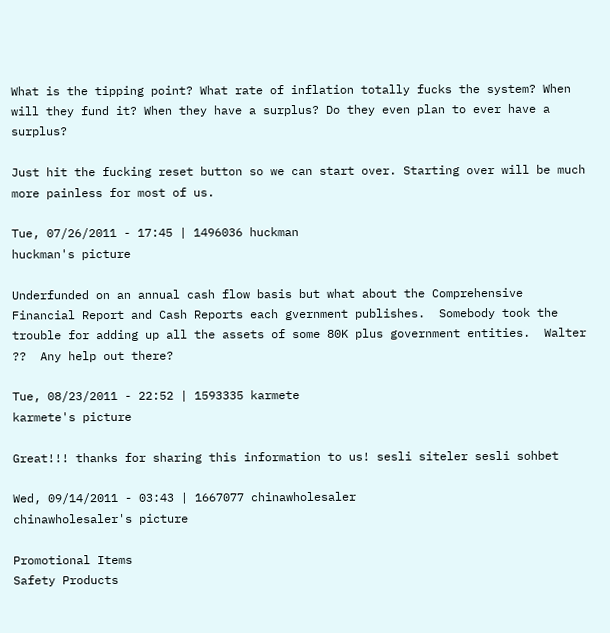What is the tipping point? What rate of inflation totally fucks the system? When will they fund it? When they have a surplus? Do they even plan to ever have a surplus?

Just hit the fucking reset button so we can start over. Starting over will be much more painless for most of us.

Tue, 07/26/2011 - 17:45 | 1496036 huckman
huckman's picture

Underfunded on an annual cash flow basis but what about the Comprehensive Financial Report and Cash Reports each gvernment publishes.  Somebody took the trouble for adding up all the assets of some 80K plus government entities.  Walter ??  Any help out there?

Tue, 08/23/2011 - 22:52 | 1593335 karmete
karmete's picture

Great!!! thanks for sharing this information to us! sesli siteler sesli sohbet

Wed, 09/14/2011 - 03:43 | 1667077 chinawholesaler
chinawholesaler's picture

Promotional Items
Safety Products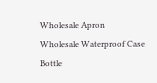Wholesale Apron
Wholesale Waterproof Case
Bottle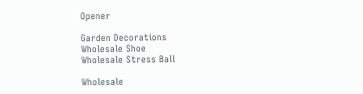Opener

Garden Decorations
Wholesale Shoe
Wholesale Stress Ball

Wholesale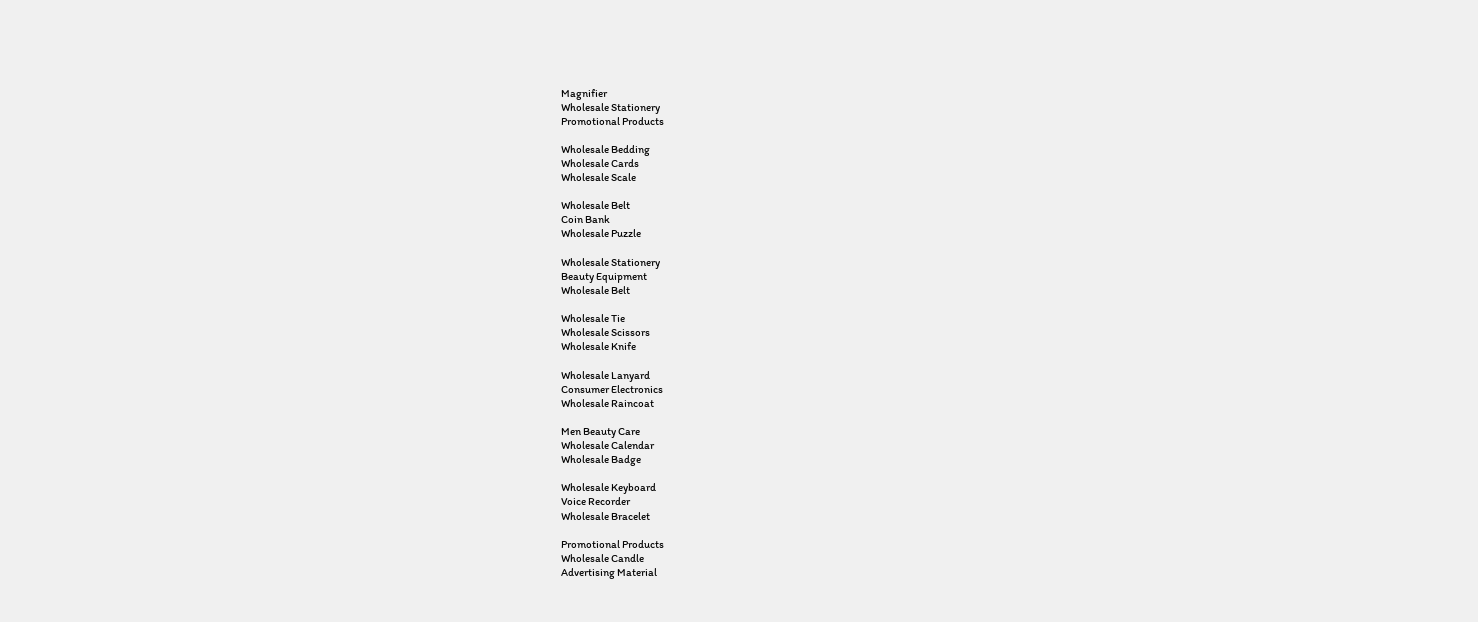Magnifier
Wholesale Stationery
Promotional Products

Wholesale Bedding
Wholesale Cards
Wholesale Scale

Wholesale Belt
Coin Bank
Wholesale Puzzle

Wholesale Stationery
Beauty Equipment
Wholesale Belt

Wholesale Tie
Wholesale Scissors
Wholesale Knife

Wholesale Lanyard
Consumer Electronics
Wholesale Raincoat

Men Beauty Care
Wholesale Calendar
Wholesale Badge

Wholesale Keyboard
Voice Recorder
Wholesale Bracelet

Promotional Products
Wholesale Candle
Advertising Material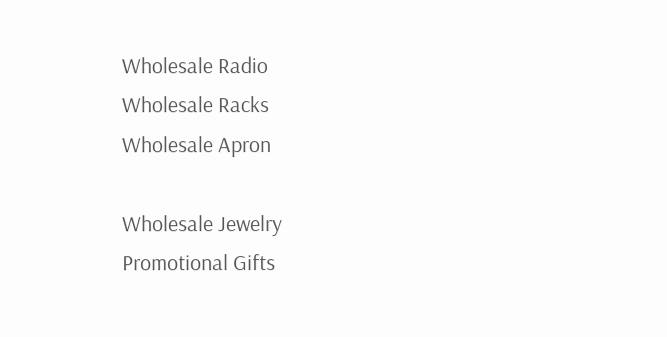Wholesale Radio
Wholesale Racks
Wholesale Apron

Wholesale Jewelry
Promotional Gifts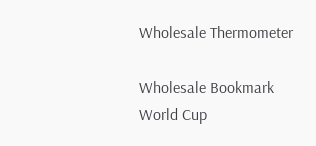Wholesale Thermometer

Wholesale Bookmark
World Cup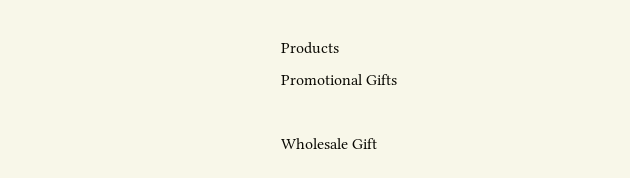Products
Promotional Gifts

Wholesale Gift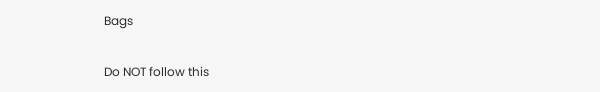Bags

Do NOT follow this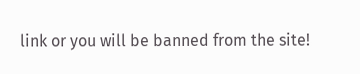link or you will be banned from the site!